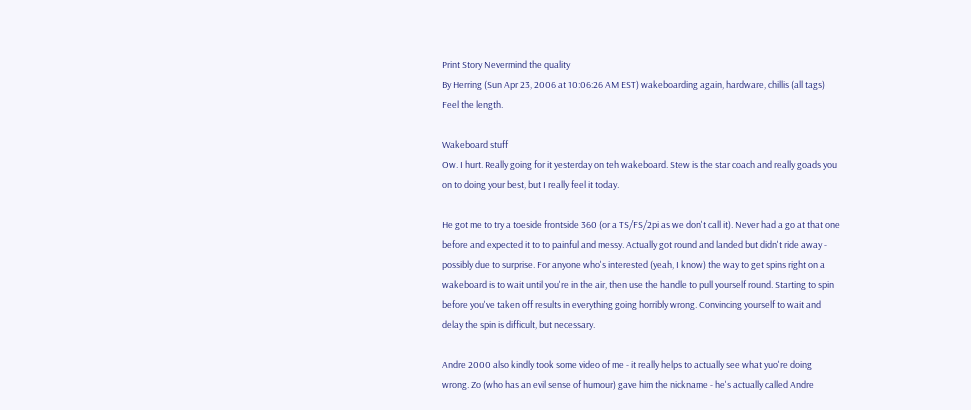Print Story Nevermind the quality
By Herring (Sun Apr 23, 2006 at 10:06:26 AM EST) wakeboarding again, hardware, chillis (all tags)
Feel the length.

Wakeboard stuff
Ow. I hurt. Really going for it yesterday on teh wakeboard. Stew is the star coach and really goads you on to doing your best, but I really feel it today.

He got me to try a toeside frontside 360 (or a TS/FS/2pi as we don't call it). Never had a go at that one before and expected it to to painful and messy. Actually got round and landed but didn't ride away - possibly due to surprise. For anyone who's interested (yeah, I know) the way to get spins right on a wakeboard is to wait until you're in the air, then use the handle to pull yourself round. Starting to spin before you've taken off results in everything going horribly wrong. Convincing yourself to wait and delay the spin is difficult, but necessary.

Andre 2000 also kindly took some video of me - it really helps to actually see what yuo're doing wrong. Zo (who has an evil sense of humour) gave him the nickname - he's actually called Andre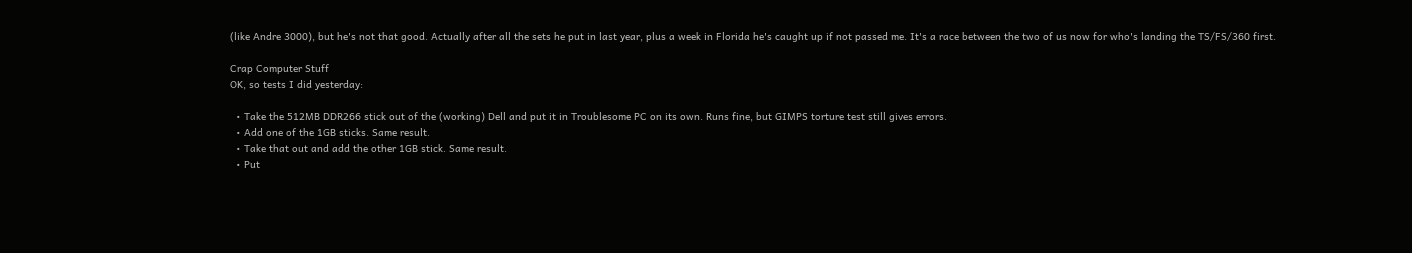(like Andre 3000), but he's not that good. Actually after all the sets he put in last year, plus a week in Florida he's caught up if not passed me. It's a race between the two of us now for who's landing the TS/FS/360 first.

Crap Computer Stuff
OK, so tests I did yesterday:

  • Take the 512MB DDR266 stick out of the (working) Dell and put it in Troublesome PC on its own. Runs fine, but GIMPS torture test still gives errors.
  • Add one of the 1GB sticks. Same result.
  • Take that out and add the other 1GB stick. Same result.
  • Put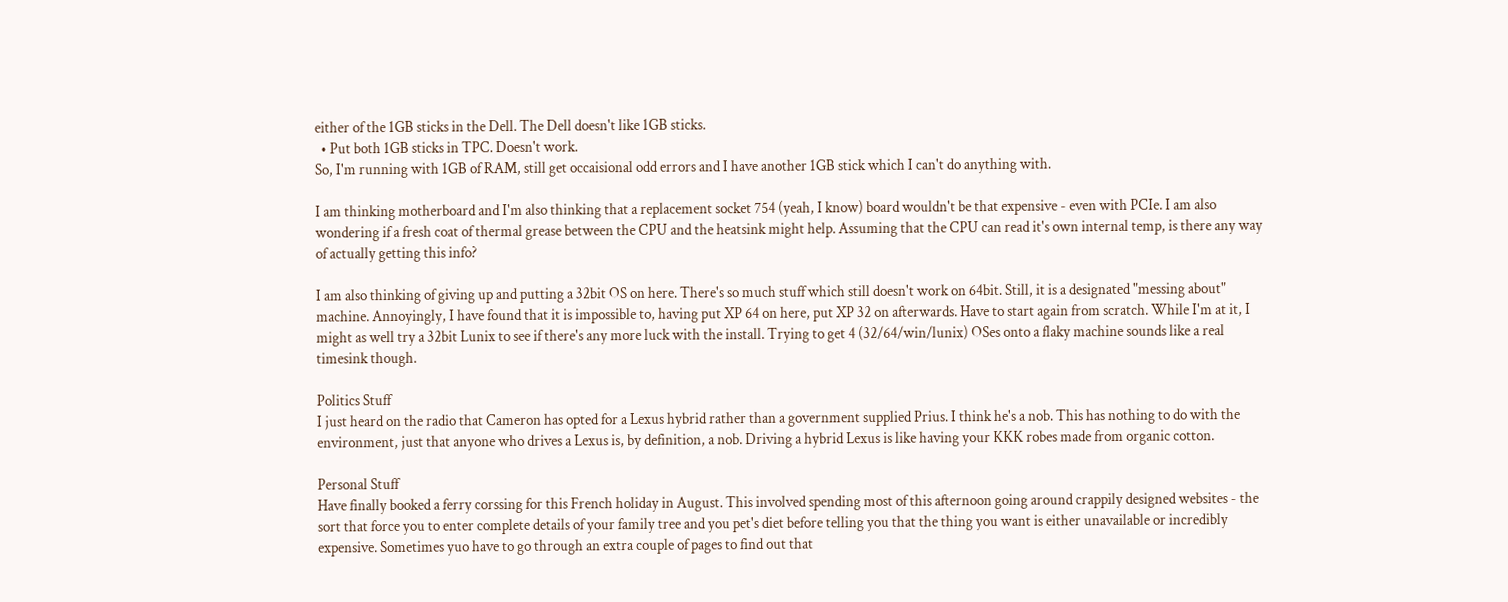either of the 1GB sticks in the Dell. The Dell doesn't like 1GB sticks.
  • Put both 1GB sticks in TPC. Doesn't work.
So, I'm running with 1GB of RAM, still get occaisional odd errors and I have another 1GB stick which I can't do anything with.

I am thinking motherboard and I'm also thinking that a replacement socket 754 (yeah, I know) board wouldn't be that expensive - even with PCIe. I am also wondering if a fresh coat of thermal grease between the CPU and the heatsink might help. Assuming that the CPU can read it's own internal temp, is there any way of actually getting this info?

I am also thinking of giving up and putting a 32bit OS on here. There's so much stuff which still doesn't work on 64bit. Still, it is a designated "messing about" machine. Annoyingly, I have found that it is impossible to, having put XP 64 on here, put XP 32 on afterwards. Have to start again from scratch. While I'm at it, I might as well try a 32bit Lunix to see if there's any more luck with the install. Trying to get 4 (32/64/win/lunix) OSes onto a flaky machine sounds like a real timesink though.

Politics Stuff
I just heard on the radio that Cameron has opted for a Lexus hybrid rather than a government supplied Prius. I think he's a nob. This has nothing to do with the environment, just that anyone who drives a Lexus is, by definition, a nob. Driving a hybrid Lexus is like having your KKK robes made from organic cotton.

Personal Stuff
Have finally booked a ferry corssing for this French holiday in August. This involved spending most of this afternoon going around crappily designed websites - the sort that force you to enter complete details of your family tree and you pet's diet before telling you that the thing you want is either unavailable or incredibly expensive. Sometimes yuo have to go through an extra couple of pages to find out that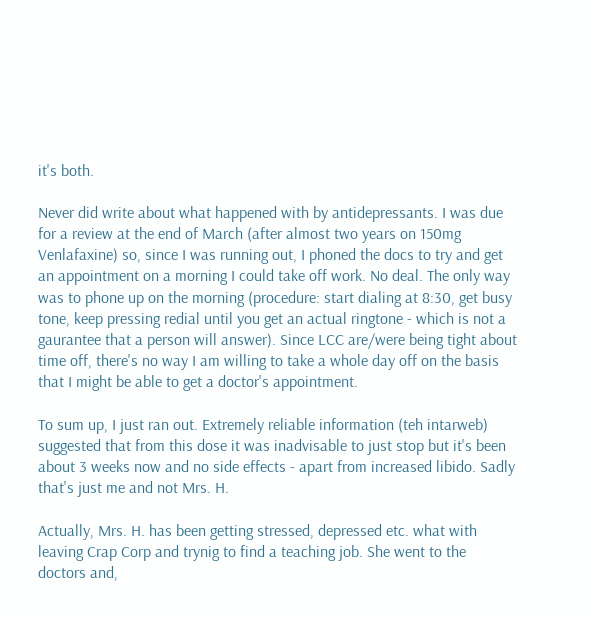it's both.

Never did write about what happened with by antidepressants. I was due for a review at the end of March (after almost two years on 150mg Venlafaxine) so, since I was running out, I phoned the docs to try and get an appointment on a morning I could take off work. No deal. The only way was to phone up on the morning (procedure: start dialing at 8:30, get busy tone, keep pressing redial until you get an actual ringtone - which is not a gaurantee that a person will answer). Since LCC are/were being tight about time off, there's no way I am willing to take a whole day off on the basis that I might be able to get a doctor's appointment.

To sum up, I just ran out. Extremely reliable information (teh intarweb) suggested that from this dose it was inadvisable to just stop but it's been about 3 weeks now and no side effects - apart from increased libido. Sadly that's just me and not Mrs. H.

Actually, Mrs. H. has been getting stressed, depressed etc. what with leaving Crap Corp and trynig to find a teaching job. She went to the doctors and,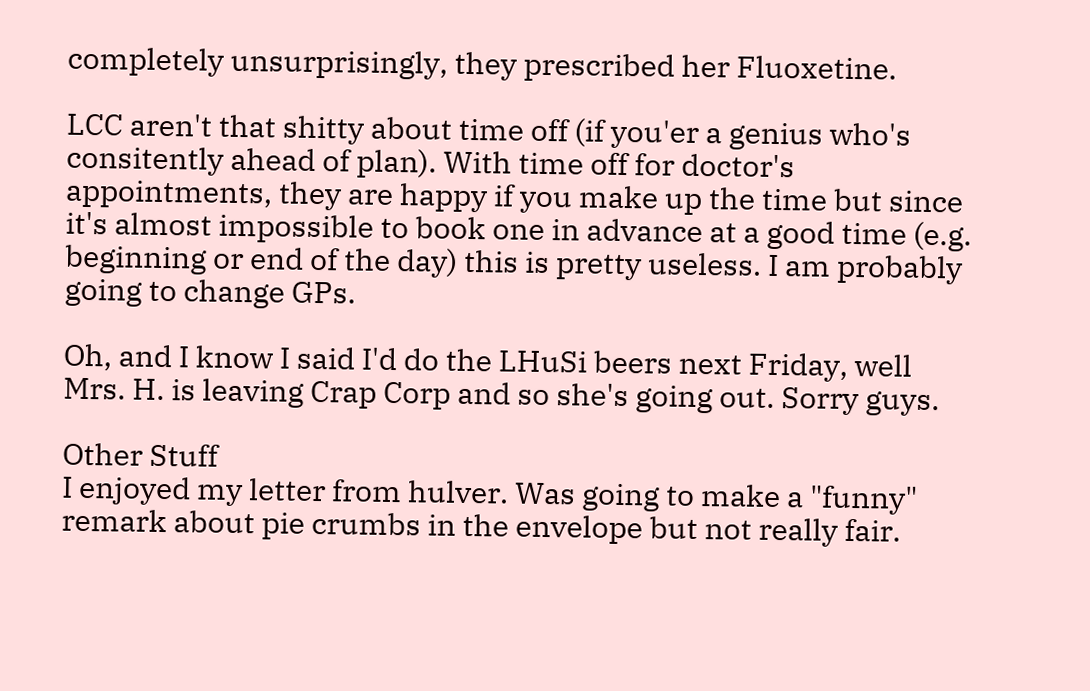completely unsurprisingly, they prescribed her Fluoxetine.

LCC aren't that shitty about time off (if you'er a genius who's consitently ahead of plan). With time off for doctor's appointments, they are happy if you make up the time but since it's almost impossible to book one in advance at a good time (e.g. beginning or end of the day) this is pretty useless. I am probably going to change GPs.

Oh, and I know I said I'd do the LHuSi beers next Friday, well Mrs. H. is leaving Crap Corp and so she's going out. Sorry guys.

Other Stuff
I enjoyed my letter from hulver. Was going to make a "funny" remark about pie crumbs in the envelope but not really fair.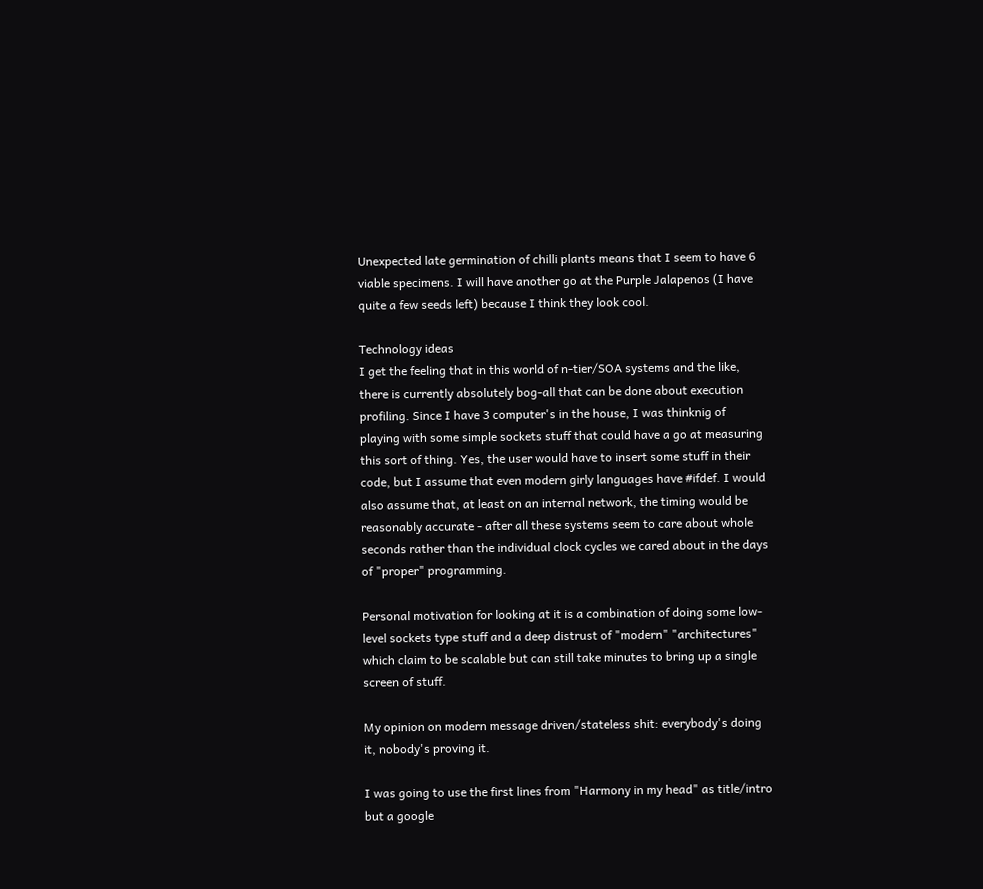Unexpected late germination of chilli plants means that I seem to have 6 viable specimens. I will have another go at the Purple Jalapenos (I have quite a few seeds left) because I think they look cool.

Technology ideas
I get the feeling that in this world of n-tier/SOA systems and the like, there is currently absolutely bog-all that can be done about execution profiling. Since I have 3 computer's in the house, I was thinknig of playing with some simple sockets stuff that could have a go at measuring this sort of thing. Yes, the user would have to insert some stuff in their code, but I assume that even modern girly languages have #ifdef. I would also assume that, at least on an internal network, the timing would be reasonably accurate - after all these systems seem to care about whole seconds rather than the individual clock cycles we cared about in the days of "proper" programming.

Personal motivation for looking at it is a combination of doing some low-level sockets type stuff and a deep distrust of "modern" "architectures" which claim to be scalable but can still take minutes to bring up a single screen of stuff.

My opinion on modern message driven/stateless shit: everybody's doing it, nobody's proving it.

I was going to use the first lines from "Harmony in my head" as title/intro but a google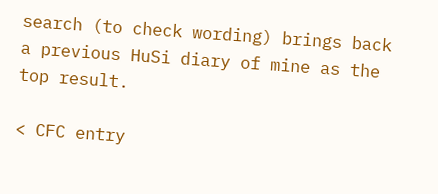search (to check wording) brings back a previous HuSi diary of mine as the top result.

< CFC entry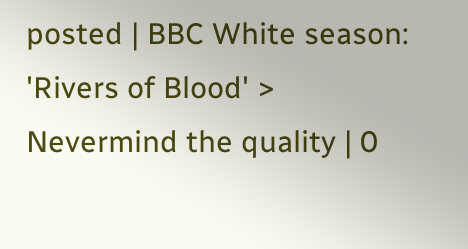posted | BBC White season: 'Rivers of Blood' >
Nevermind the quality | 0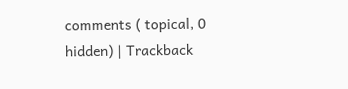comments ( topical, 0 hidden) | Trackback